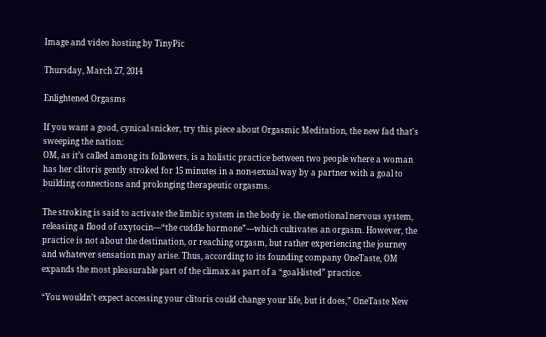Image and video hosting by TinyPic

Thursday, March 27, 2014

Enlightened Orgasms

If you want a good, cynical snicker, try this piece about Orgasmic Meditation, the new fad that's sweeping the nation:
OM, as it’s called among its followers, is a holistic practice between two people where a woman has her clitoris gently stroked for 15 minutes in a non-sexual way by a partner with a goal to building connections and prolonging therapeutic orgasms.

The stroking is said to activate the limbic system in the body ie. the emotional nervous system, releasing a flood of oxytocin—“the cuddle hormone”—which cultivates an orgasm. However, the practice is not about the destination, or reaching orgasm, but rather experiencing the journey and whatever sensation may arise. Thus, according to its founding company OneTaste, OM expands the most pleasurable part of the climax as part of a “goal-listed” practice.

“You wouldn’t expect accessing your clitoris could change your life, but it does,” OneTaste New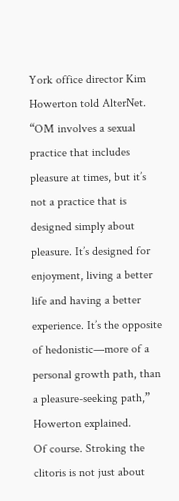York office director Kim Howerton told AlterNet. “OM involves a sexual practice that includes pleasure at times, but it’s not a practice that is designed simply about pleasure. It’s designed for enjoyment, living a better life and having a better experience. It’s the opposite of hedonistic—more of a personal growth path, than a pleasure-seeking path,” Howerton explained.
Of course. Stroking the clitoris is not just about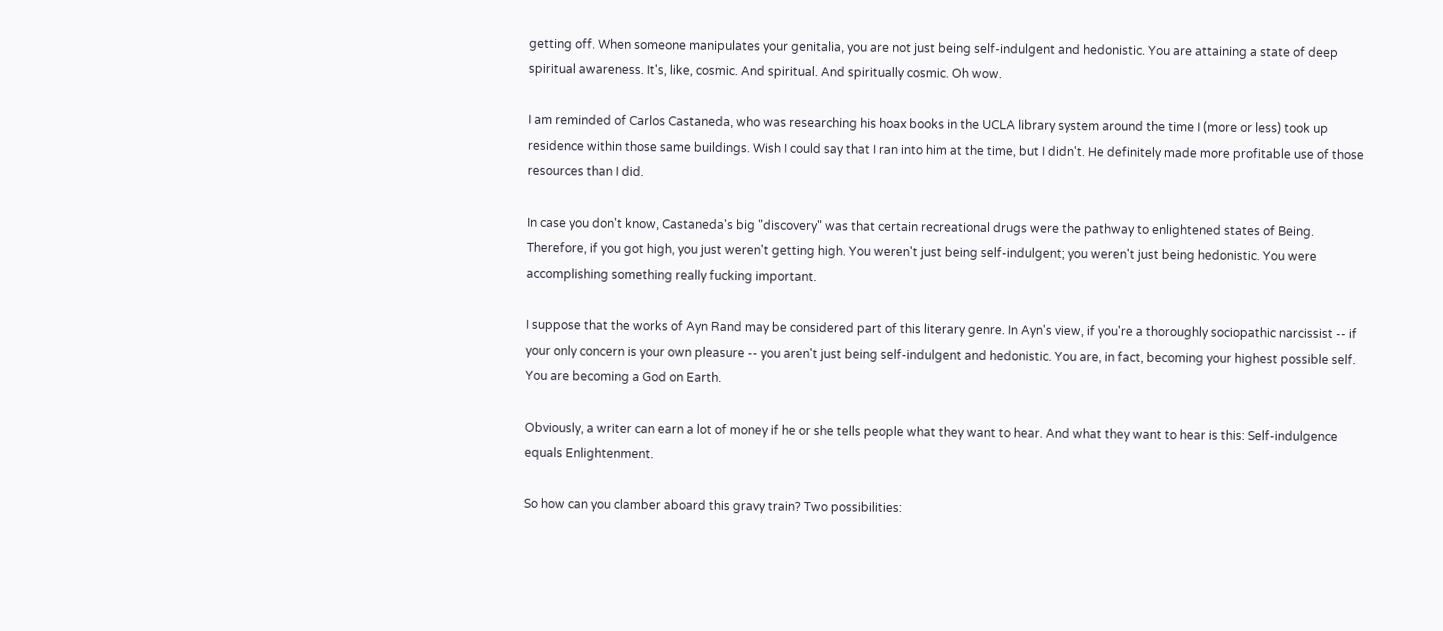getting off. When someone manipulates your genitalia, you are not just being self-indulgent and hedonistic. You are attaining a state of deep spiritual awareness. It's, like, cosmic. And spiritual. And spiritually cosmic. Oh wow.

I am reminded of Carlos Castaneda, who was researching his hoax books in the UCLA library system around the time I (more or less) took up residence within those same buildings. Wish I could say that I ran into him at the time, but I didn't. He definitely made more profitable use of those resources than I did.

In case you don't know, Castaneda's big "discovery" was that certain recreational drugs were the pathway to enlightened states of Being. Therefore, if you got high, you just weren't getting high. You weren't just being self-indulgent; you weren't just being hedonistic. You were accomplishing something really fucking important.

I suppose that the works of Ayn Rand may be considered part of this literary genre. In Ayn's view, if you're a thoroughly sociopathic narcissist -- if your only concern is your own pleasure -- you aren't just being self-indulgent and hedonistic. You are, in fact, becoming your highest possible self. You are becoming a God on Earth.

Obviously, a writer can earn a lot of money if he or she tells people what they want to hear. And what they want to hear is this: Self-indulgence equals Enlightenment.

So how can you clamber aboard this gravy train? Two possibilities: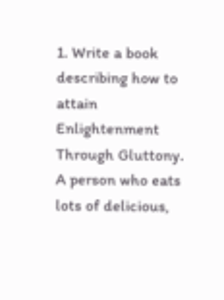1. Write a book describing how to attain Enlightenment Through Gluttony. A person who eats lots of delicious,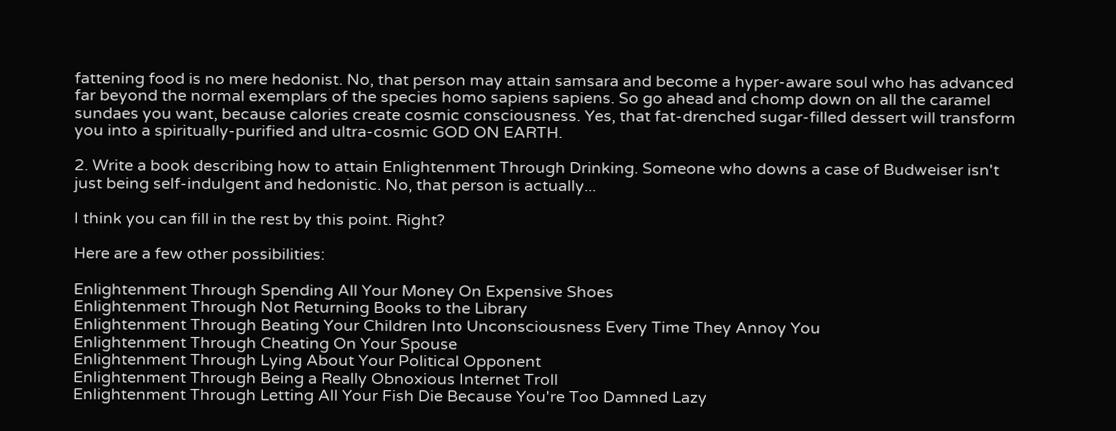fattening food is no mere hedonist. No, that person may attain samsara and become a hyper-aware soul who has advanced far beyond the normal exemplars of the species homo sapiens sapiens. So go ahead and chomp down on all the caramel sundaes you want, because calories create cosmic consciousness. Yes, that fat-drenched sugar-filled dessert will transform you into a spiritually-purified and ultra-cosmic GOD ON EARTH.

2. Write a book describing how to attain Enlightenment Through Drinking. Someone who downs a case of Budweiser isn't just being self-indulgent and hedonistic. No, that person is actually...

I think you can fill in the rest by this point. Right?

Here are a few other possibilities:

Enlightenment Through Spending All Your Money On Expensive Shoes
Enlightenment Through Not Returning Books to the Library
Enlightenment Through Beating Your Children Into Unconsciousness Every Time They Annoy You
Enlightenment Through Cheating On Your Spouse
Enlightenment Through Lying About Your Political Opponent
Enlightenment Through Being a Really Obnoxious Internet Troll
Enlightenment Through Letting All Your Fish Die Because You're Too Damned Lazy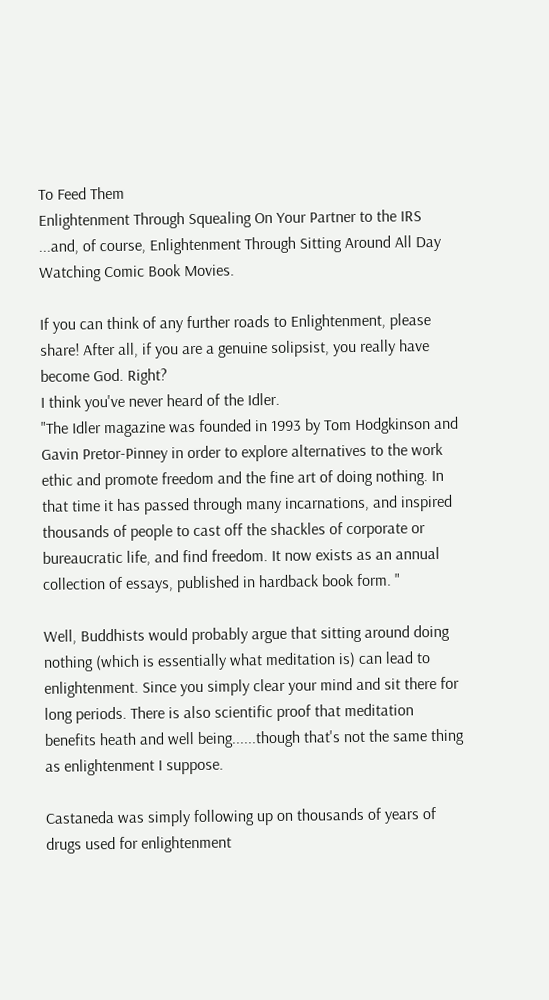To Feed Them
Enlightenment Through Squealing On Your Partner to the IRS
...and, of course, Enlightenment Through Sitting Around All Day Watching Comic Book Movies.

If you can think of any further roads to Enlightenment, please share! After all, if you are a genuine solipsist, you really have become God. Right?
I think you've never heard of the Idler.
"The Idler magazine was founded in 1993 by Tom Hodgkinson and Gavin Pretor-Pinney in order to explore alternatives to the work ethic and promote freedom and the fine art of doing nothing. In that time it has passed through many incarnations, and inspired thousands of people to cast off the shackles of corporate or bureaucratic life, and find freedom. It now exists as an annual collection of essays, published in hardback book form. "

Well, Buddhists would probably argue that sitting around doing nothing (which is essentially what meditation is) can lead to enlightenment. Since you simply clear your mind and sit there for long periods. There is also scientific proof that meditation benefits heath and well being......though that's not the same thing as enlightenment I suppose.

Castaneda was simply following up on thousands of years of drugs used for enlightenment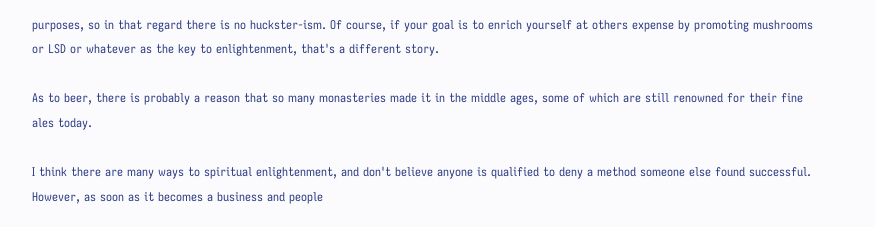purposes, so in that regard there is no huckster-ism. Of course, if your goal is to enrich yourself at others expense by promoting mushrooms or LSD or whatever as the key to enlightenment, that's a different story.

As to beer, there is probably a reason that so many monasteries made it in the middle ages, some of which are still renowned for their fine ales today.

I think there are many ways to spiritual enlightenment, and don't believe anyone is qualified to deny a method someone else found successful. However, as soon as it becomes a business and people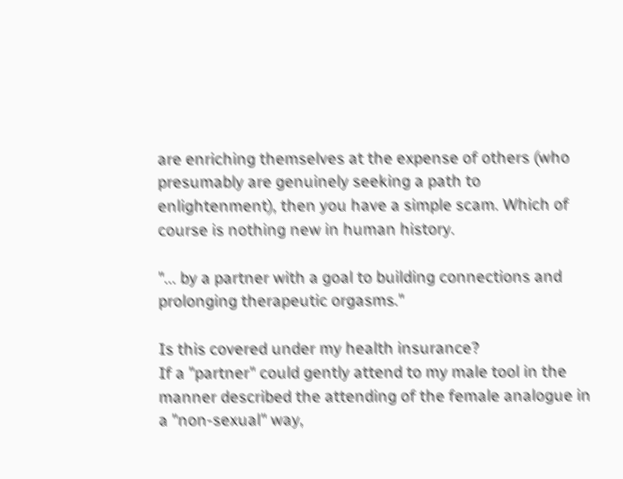are enriching themselves at the expense of others (who presumably are genuinely seeking a path to enlightenment), then you have a simple scam. Which of course is nothing new in human history.

"... by a partner with a goal to building connections and prolonging therapeutic orgasms."

Is this covered under my health insurance?
If a "partner" could gently attend to my male tool in the manner described the attending of the female analogue in a "non-sexual" way,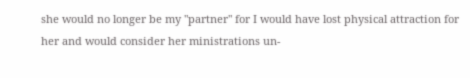she would no longer be my "partner" for I would have lost physical attraction for her and would consider her ministrations un-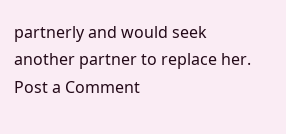partnerly and would seek another partner to replace her.
Post a Comment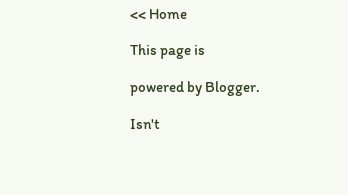<< Home

This page is

powered by Blogger.

Isn't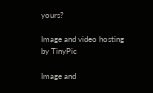yours?

Image and video hosting by TinyPic

Image and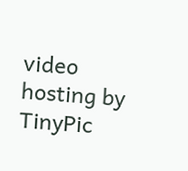video hosting by TinyPic